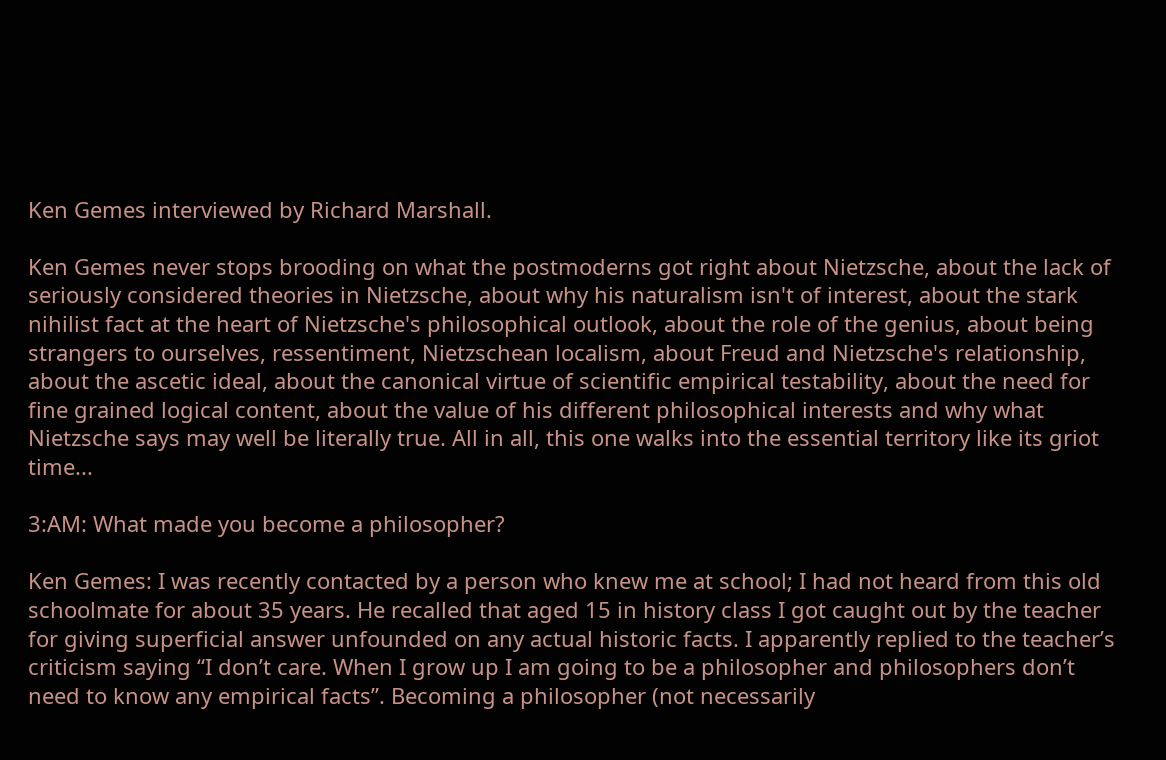Ken Gemes interviewed by Richard Marshall.

Ken Gemes never stops brooding on what the postmoderns got right about Nietzsche, about the lack of seriously considered theories in Nietzsche, about why his naturalism isn't of interest, about the stark nihilist fact at the heart of Nietzsche's philosophical outlook, about the role of the genius, about being strangers to ourselves, ressentiment, Nietzschean localism, about Freud and Nietzsche's relationship, about the ascetic ideal, about the canonical virtue of scientific empirical testability, about the need for fine grained logical content, about the value of his different philosophical interests and why what Nietzsche says may well be literally true. All in all, this one walks into the essential territory like its griot time...

3:AM: What made you become a philosopher?

Ken Gemes: I was recently contacted by a person who knew me at school; I had not heard from this old schoolmate for about 35 years. He recalled that aged 15 in history class I got caught out by the teacher for giving superficial answer unfounded on any actual historic facts. I apparently replied to the teacher’s criticism saying “I don’t care. When I grow up I am going to be a philosopher and philosophers don’t need to know any empirical facts”. Becoming a philosopher (not necessarily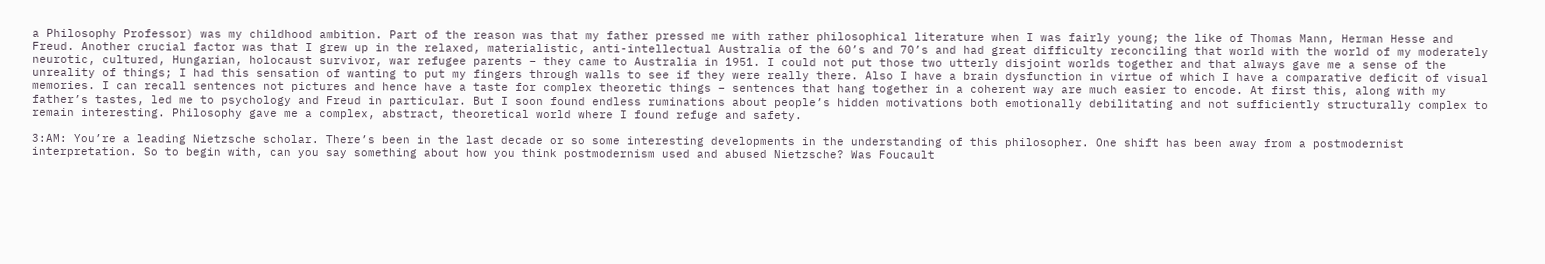a Philosophy Professor) was my childhood ambition. Part of the reason was that my father pressed me with rather philosophical literature when I was fairly young; the like of Thomas Mann, Herman Hesse and Freud. Another crucial factor was that I grew up in the relaxed, materialistic, anti-intellectual Australia of the 60’s and 70’s and had great difficulty reconciling that world with the world of my moderately neurotic, cultured, Hungarian, holocaust survivor, war refugee parents – they came to Australia in 1951. I could not put those two utterly disjoint worlds together and that always gave me a sense of the unreality of things; I had this sensation of wanting to put my fingers through walls to see if they were really there. Also I have a brain dysfunction in virtue of which I have a comparative deficit of visual memories. I can recall sentences not pictures and hence have a taste for complex theoretic things – sentences that hang together in a coherent way are much easier to encode. At first this, along with my father’s tastes, led me to psychology and Freud in particular. But I soon found endless ruminations about people’s hidden motivations both emotionally debilitating and not sufficiently structurally complex to remain interesting. Philosophy gave me a complex, abstract, theoretical world where I found refuge and safety.

3:AM: You’re a leading Nietzsche scholar. There’s been in the last decade or so some interesting developments in the understanding of this philosopher. One shift has been away from a postmodernist interpretation. So to begin with, can you say something about how you think postmodernism used and abused Nietzsche? Was Foucault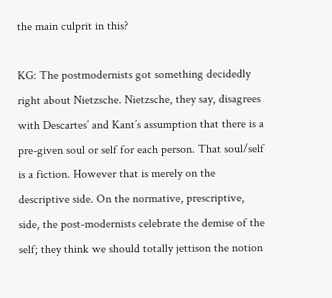the main culprit in this?

KG: The postmodernists got something decidedly right about Nietzsche. Nietzsche, they say, disagrees with Descartes’ and Kant’s assumption that there is a pre-given soul or self for each person. That soul/self is a fiction. However that is merely on the descriptive side. On the normative, prescriptive, side, the post-modernists celebrate the demise of the self; they think we should totally jettison the notion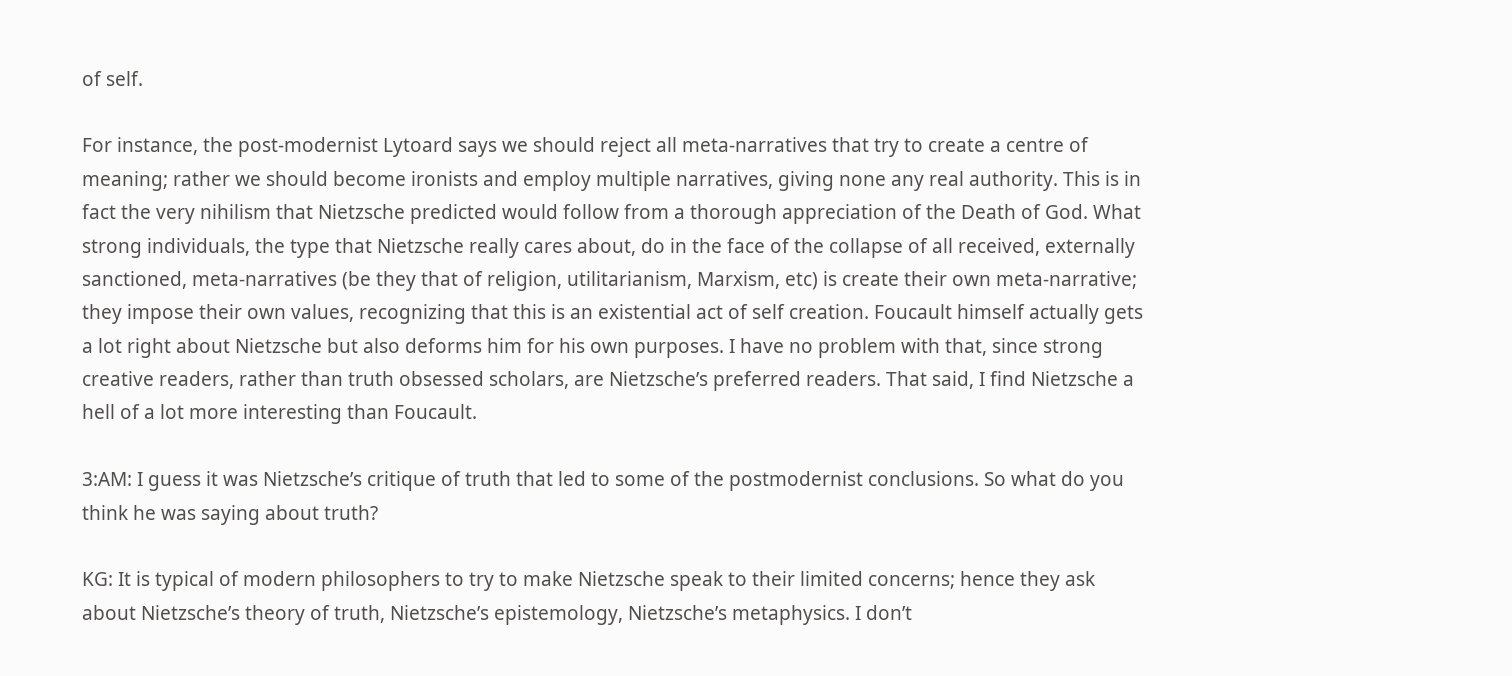of self.

For instance, the post-modernist Lytoard says we should reject all meta-narratives that try to create a centre of meaning; rather we should become ironists and employ multiple narratives, giving none any real authority. This is in fact the very nihilism that Nietzsche predicted would follow from a thorough appreciation of the Death of God. What strong individuals, the type that Nietzsche really cares about, do in the face of the collapse of all received, externally sanctioned, meta-narratives (be they that of religion, utilitarianism, Marxism, etc) is create their own meta-narrative; they impose their own values, recognizing that this is an existential act of self creation. Foucault himself actually gets a lot right about Nietzsche but also deforms him for his own purposes. I have no problem with that, since strong creative readers, rather than truth obsessed scholars, are Nietzsche’s preferred readers. That said, I find Nietzsche a hell of a lot more interesting than Foucault.

3:AM: I guess it was Nietzsche’s critique of truth that led to some of the postmodernist conclusions. So what do you think he was saying about truth?

KG: It is typical of modern philosophers to try to make Nietzsche speak to their limited concerns; hence they ask about Nietzsche’s theory of truth, Nietzsche’s epistemology, Nietzsche’s metaphysics. I don’t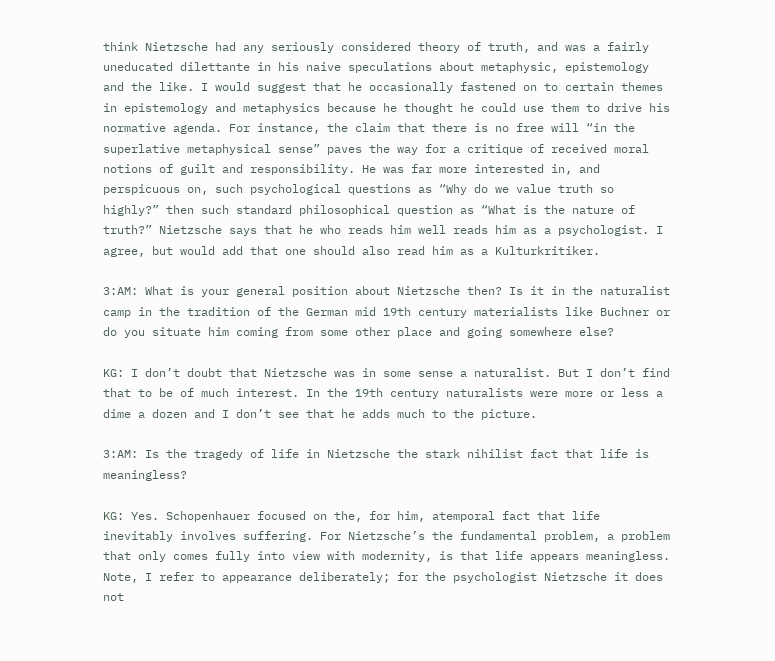think Nietzsche had any seriously considered theory of truth, and was a fairly uneducated dilettante in his naive speculations about metaphysic, epistemology and the like. I would suggest that he occasionally fastened on to certain themes in epistemology and metaphysics because he thought he could use them to drive his normative agenda. For instance, the claim that there is no free will “in the superlative metaphysical sense” paves the way for a critique of received moral notions of guilt and responsibility. He was far more interested in, and perspicuous on, such psychological questions as “Why do we value truth so highly?” then such standard philosophical question as “What is the nature of truth?” Nietzsche says that he who reads him well reads him as a psychologist. I agree, but would add that one should also read him as a Kulturkritiker.

3:AM: What is your general position about Nietzsche then? Is it in the naturalist camp in the tradition of the German mid 19th century materialists like Buchner or do you situate him coming from some other place and going somewhere else?

KG: I don’t doubt that Nietzsche was in some sense a naturalist. But I don’t find that to be of much interest. In the 19th century naturalists were more or less a dime a dozen and I don’t see that he adds much to the picture.

3:AM: Is the tragedy of life in Nietzsche the stark nihilist fact that life is meaningless?

KG: Yes. Schopenhauer focused on the, for him, atemporal fact that life inevitably involves suffering. For Nietzsche’s the fundamental problem, a problem that only comes fully into view with modernity, is that life appears meaningless. Note, I refer to appearance deliberately; for the psychologist Nietzsche it does not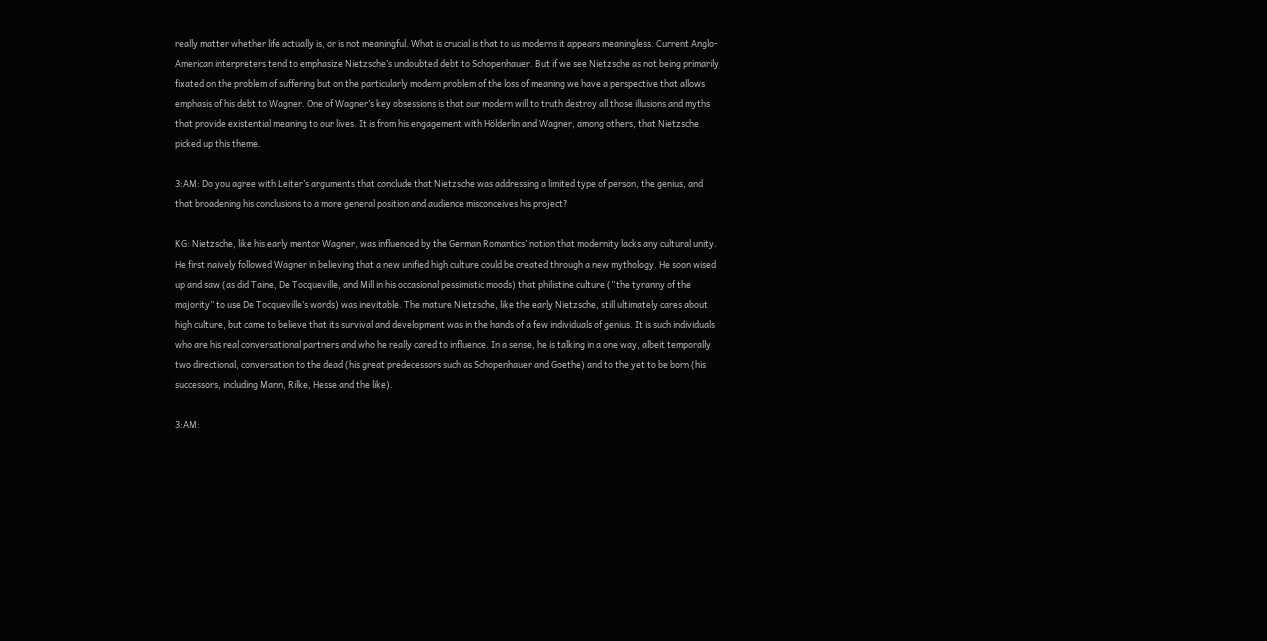really matter whether life actually is, or is not meaningful. What is crucial is that to us moderns it appears meaningless. Current Anglo-American interpreters tend to emphasize Nietzsche’s undoubted debt to Schopenhauer. But if we see Nietzsche as not being primarily fixated on the problem of suffering but on the particularly modern problem of the loss of meaning we have a perspective that allows emphasis of his debt to Wagner. One of Wagner’s key obsessions is that our modern will to truth destroy all those illusions and myths that provide existential meaning to our lives. It is from his engagement with Hölderlin and Wagner, among others, that Nietzsche picked up this theme.

3:AM: Do you agree with Leiter’s arguments that conclude that Nietzsche was addressing a limited type of person, the genius, and that broadening his conclusions to a more general position and audience misconceives his project?

KG: Nietzsche, like his early mentor Wagner, was influenced by the German Romantics’ notion that modernity lacks any cultural unity. He first naively followed Wagner in believing that a new unified high culture could be created through a new mythology. He soon wised up and saw (as did Taine, De Tocqueville, and Mill in his occasional pessimistic moods) that philistine culture (“the tyranny of the majority” to use De Tocqueville’s words) was inevitable. The mature Nietzsche, like the early Nietzsche, still ultimately cares about high culture, but came to believe that its survival and development was in the hands of a few individuals of genius. It is such individuals who are his real conversational partners and who he really cared to influence. In a sense, he is talking in a one way, albeit temporally two directional, conversation to the dead (his great predecessors such as Schopenhauer and Goethe) and to the yet to be born (his successors, including Mann, Rilke, Hesse and the like).

3:AM: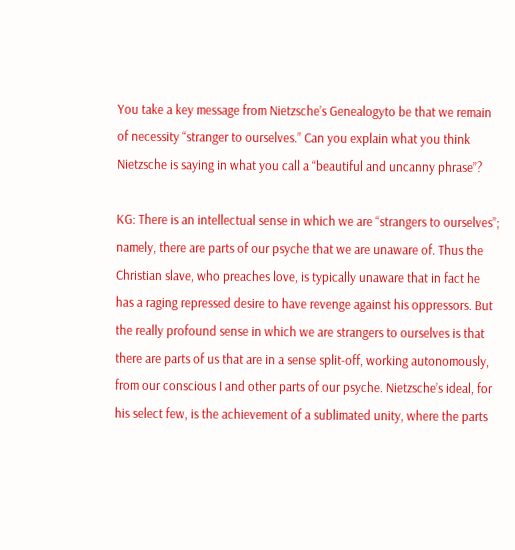You take a key message from Nietzsche’s Genealogyto be that we remain of necessity “stranger to ourselves.” Can you explain what you think Nietzsche is saying in what you call a “beautiful and uncanny phrase”?

KG: There is an intellectual sense in which we are “strangers to ourselves”; namely, there are parts of our psyche that we are unaware of. Thus the Christian slave, who preaches love, is typically unaware that in fact he has a raging repressed desire to have revenge against his oppressors. But the really profound sense in which we are strangers to ourselves is that there are parts of us that are in a sense split-off, working autonomously, from our conscious I and other parts of our psyche. Nietzsche’s ideal, for his select few, is the achievement of a sublimated unity, where the parts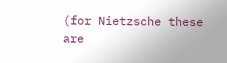(for Nietzsche these are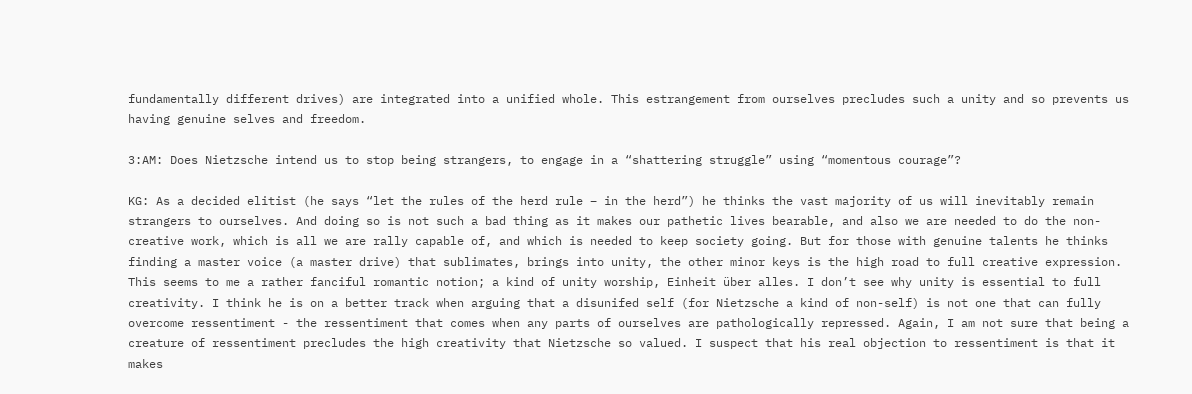fundamentally different drives) are integrated into a unified whole. This estrangement from ourselves precludes such a unity and so prevents us having genuine selves and freedom.

3:AM: Does Nietzsche intend us to stop being strangers, to engage in a “shattering struggle” using “momentous courage”?

KG: As a decided elitist (he says “let the rules of the herd rule – in the herd”) he thinks the vast majority of us will inevitably remain strangers to ourselves. And doing so is not such a bad thing as it makes our pathetic lives bearable, and also we are needed to do the non-creative work, which is all we are rally capable of, and which is needed to keep society going. But for those with genuine talents he thinks finding a master voice (a master drive) that sublimates, brings into unity, the other minor keys is the high road to full creative expression. This seems to me a rather fanciful romantic notion; a kind of unity worship, Einheit über alles. I don’t see why unity is essential to full creativity. I think he is on a better track when arguing that a disunifed self (for Nietzsche a kind of non-self) is not one that can fully overcome ressentiment - the ressentiment that comes when any parts of ourselves are pathologically repressed. Again, I am not sure that being a creature of ressentiment precludes the high creativity that Nietzsche so valued. I suspect that his real objection to ressentiment is that it makes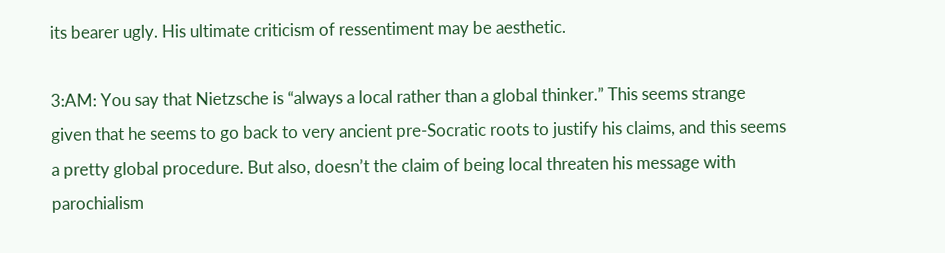its bearer ugly. His ultimate criticism of ressentiment may be aesthetic.

3:AM: You say that Nietzsche is “always a local rather than a global thinker.” This seems strange given that he seems to go back to very ancient pre-Socratic roots to justify his claims, and this seems a pretty global procedure. But also, doesn’t the claim of being local threaten his message with parochialism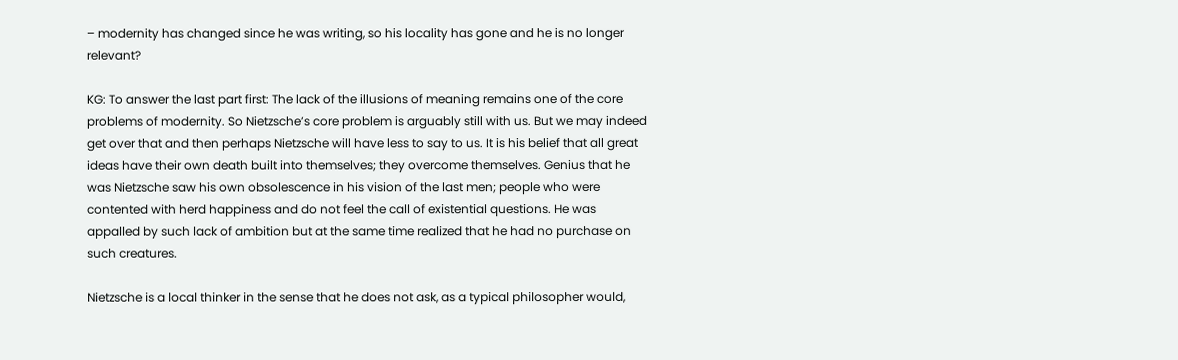– modernity has changed since he was writing, so his locality has gone and he is no longer relevant?

KG: To answer the last part first: The lack of the illusions of meaning remains one of the core problems of modernity. So Nietzsche’s core problem is arguably still with us. But we may indeed get over that and then perhaps Nietzsche will have less to say to us. It is his belief that all great ideas have their own death built into themselves; they overcome themselves. Genius that he was Nietzsche saw his own obsolescence in his vision of the last men; people who were contented with herd happiness and do not feel the call of existential questions. He was appalled by such lack of ambition but at the same time realized that he had no purchase on such creatures.

Nietzsche is a local thinker in the sense that he does not ask, as a typical philosopher would,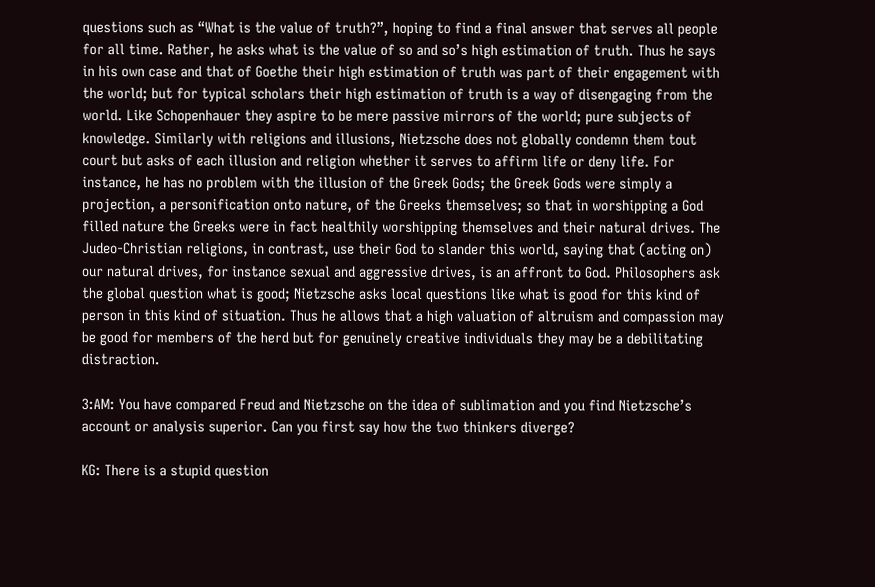questions such as “What is the value of truth?”, hoping to find a final answer that serves all people for all time. Rather, he asks what is the value of so and so’s high estimation of truth. Thus he says in his own case and that of Goethe their high estimation of truth was part of their engagement with the world; but for typical scholars their high estimation of truth is a way of disengaging from the world. Like Schopenhauer they aspire to be mere passive mirrors of the world; pure subjects of knowledge. Similarly with religions and illusions, Nietzsche does not globally condemn them tout court but asks of each illusion and religion whether it serves to affirm life or deny life. For instance, he has no problem with the illusion of the Greek Gods; the Greek Gods were simply a projection, a personification onto nature, of the Greeks themselves; so that in worshipping a God filled nature the Greeks were in fact healthily worshipping themselves and their natural drives. The Judeo-Christian religions, in contrast, use their God to slander this world, saying that (acting on) our natural drives, for instance sexual and aggressive drives, is an affront to God. Philosophers ask the global question what is good; Nietzsche asks local questions like what is good for this kind of person in this kind of situation. Thus he allows that a high valuation of altruism and compassion may be good for members of the herd but for genuinely creative individuals they may be a debilitating distraction.

3:AM: You have compared Freud and Nietzsche on the idea of sublimation and you find Nietzsche’s account or analysis superior. Can you first say how the two thinkers diverge?

KG: There is a stupid question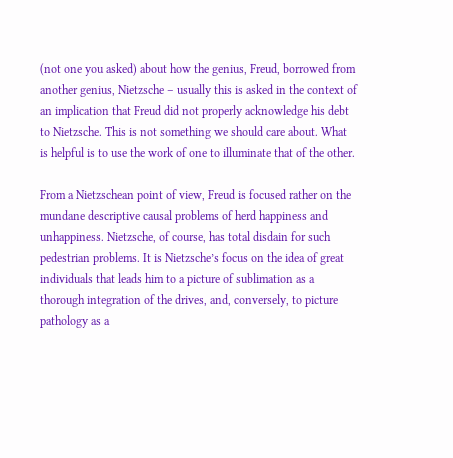(not one you asked) about how the genius, Freud, borrowed from another genius, Nietzsche – usually this is asked in the context of an implication that Freud did not properly acknowledge his debt to Nietzsche. This is not something we should care about. What is helpful is to use the work of one to illuminate that of the other.

From a Nietzschean point of view, Freud is focused rather on the mundane descriptive causal problems of herd happiness and unhappiness. Nietzsche, of course, has total disdain for such pedestrian problems. It is Nietzsche’s focus on the idea of great individuals that leads him to a picture of sublimation as a thorough integration of the drives, and, conversely, to picture pathology as a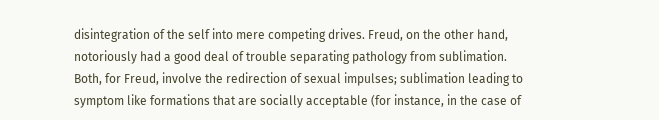disintegration of the self into mere competing drives. Freud, on the other hand, notoriously had a good deal of trouble separating pathology from sublimation. Both, for Freud, involve the redirection of sexual impulses; sublimation leading to symptom like formations that are socially acceptable (for instance, in the case of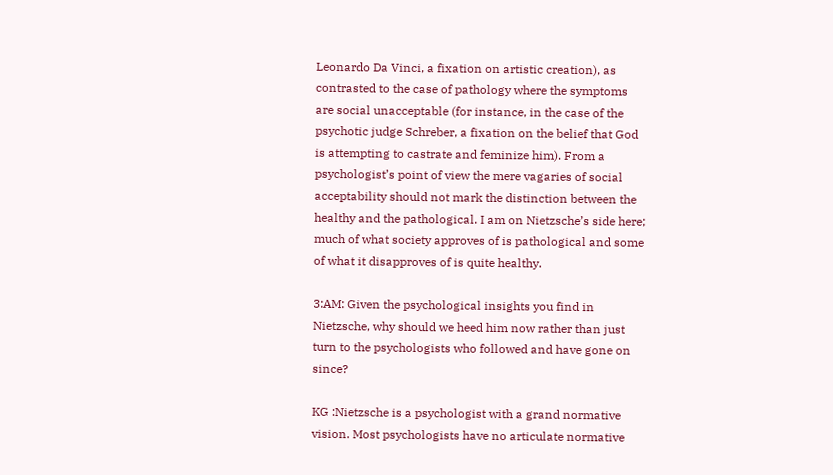Leonardo Da Vinci, a fixation on artistic creation), as contrasted to the case of pathology where the symptoms are social unacceptable (for instance, in the case of the psychotic judge Schreber, a fixation on the belief that God is attempting to castrate and feminize him). From a psychologist’s point of view the mere vagaries of social acceptability should not mark the distinction between the healthy and the pathological. I am on Nietzsche’s side here; much of what society approves of is pathological and some of what it disapproves of is quite healthy.

3:AM: Given the psychological insights you find in Nietzsche, why should we heed him now rather than just turn to the psychologists who followed and have gone on since?

KG :Nietzsche is a psychologist with a grand normative vision. Most psychologists have no articulate normative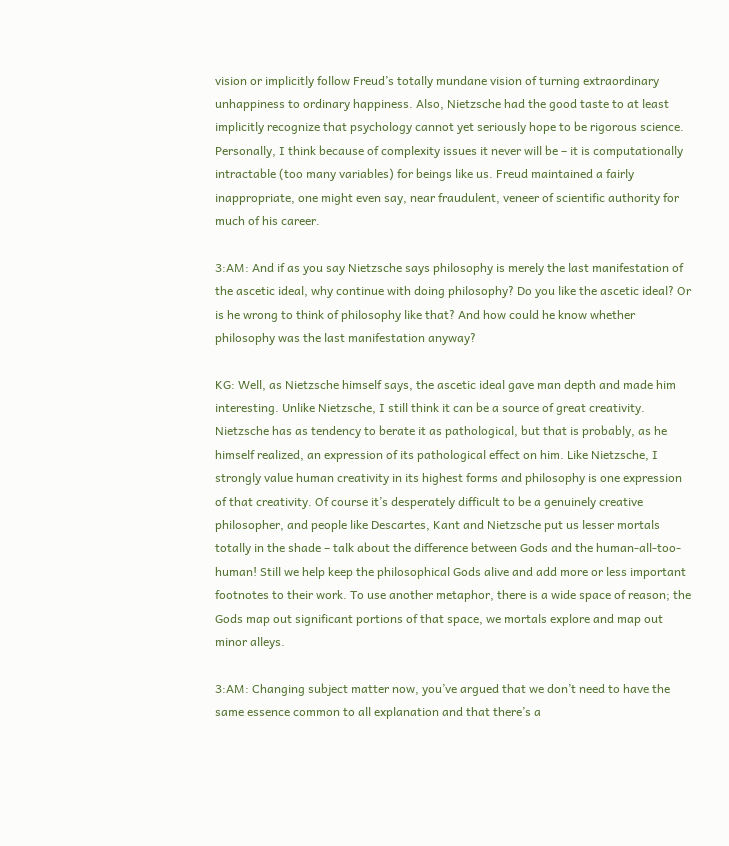vision or implicitly follow Freud’s totally mundane vision of turning extraordinary unhappiness to ordinary happiness. Also, Nietzsche had the good taste to at least implicitly recognize that psychology cannot yet seriously hope to be rigorous science. Personally, I think because of complexity issues it never will be – it is computationally intractable (too many variables) for beings like us. Freud maintained a fairly inappropriate, one might even say, near fraudulent, veneer of scientific authority for much of his career.

3:AM: And if as you say Nietzsche says philosophy is merely the last manifestation of the ascetic ideal, why continue with doing philosophy? Do you like the ascetic ideal? Or is he wrong to think of philosophy like that? And how could he know whether philosophy was the last manifestation anyway?

KG: Well, as Nietzsche himself says, the ascetic ideal gave man depth and made him interesting. Unlike Nietzsche, I still think it can be a source of great creativity. Nietzsche has as tendency to berate it as pathological, but that is probably, as he himself realized, an expression of its pathological effect on him. Like Nietzsche, I strongly value human creativity in its highest forms and philosophy is one expression of that creativity. Of course it’s desperately difficult to be a genuinely creative philosopher, and people like Descartes, Kant and Nietzsche put us lesser mortals totally in the shade – talk about the difference between Gods and the human-all-too-human! Still we help keep the philosophical Gods alive and add more or less important footnotes to their work. To use another metaphor, there is a wide space of reason; the Gods map out significant portions of that space, we mortals explore and map out minor alleys.

3:AM: Changing subject matter now, you’ve argued that we don’t need to have the same essence common to all explanation and that there’s a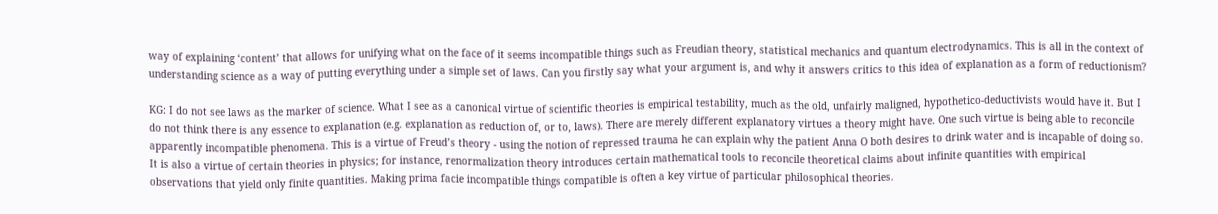way of explaining ‘content’ that allows for unifying what on the face of it seems incompatible things such as Freudian theory, statistical mechanics and quantum electrodynamics. This is all in the context of understanding science as a way of putting everything under a simple set of laws. Can you firstly say what your argument is, and why it answers critics to this idea of explanation as a form of reductionism?

KG: I do not see laws as the marker of science. What I see as a canonical virtue of scientific theories is empirical testability, much as the old, unfairly maligned, hypothetico-deductivists would have it. But I do not think there is any essence to explanation (e.g. explanation as reduction of, or to, laws). There are merely different explanatory virtues a theory might have. One such virtue is being able to reconcile apparently incompatible phenomena. This is a virtue of Freud’s theory - using the notion of repressed trauma he can explain why the patient Anna O both desires to drink water and is incapable of doing so. It is also a virtue of certain theories in physics; for instance, renormalization theory introduces certain mathematical tools to reconcile theoretical claims about infinite quantities with empirical observations that yield only finite quantities. Making prima facie incompatible things compatible is often a key virtue of particular philosophical theories.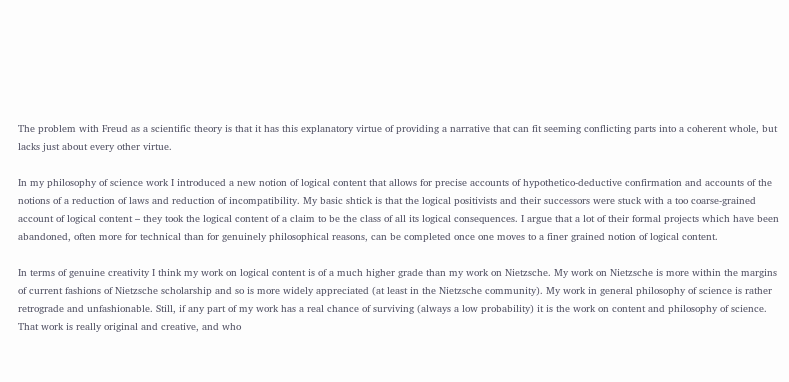The problem with Freud as a scientific theory is that it has this explanatory virtue of providing a narrative that can fit seeming conflicting parts into a coherent whole, but lacks just about every other virtue.

In my philosophy of science work I introduced a new notion of logical content that allows for precise accounts of hypothetico-deductive confirmation and accounts of the notions of a reduction of laws and reduction of incompatibility. My basic shtick is that the logical positivists and their successors were stuck with a too coarse-grained account of logical content – they took the logical content of a claim to be the class of all its logical consequences. I argue that a lot of their formal projects which have been abandoned, often more for technical than for genuinely philosophical reasons, can be completed once one moves to a finer grained notion of logical content.

In terms of genuine creativity I think my work on logical content is of a much higher grade than my work on Nietzsche. My work on Nietzsche is more within the margins of current fashions of Nietzsche scholarship and so is more widely appreciated (at least in the Nietzsche community). My work in general philosophy of science is rather retrograde and unfashionable. Still, if any part of my work has a real chance of surviving (always a low probability) it is the work on content and philosophy of science. That work is really original and creative, and who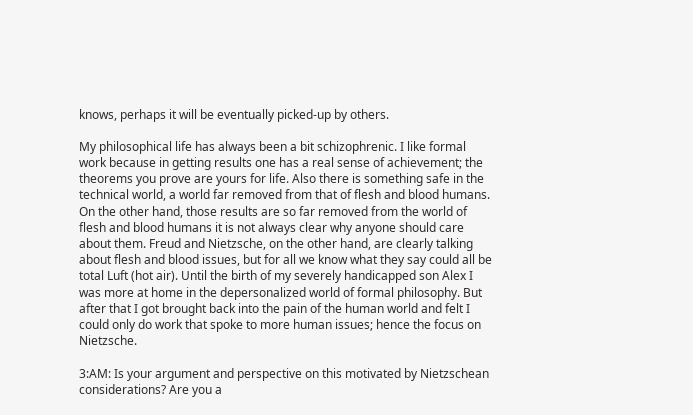knows, perhaps it will be eventually picked-up by others.

My philosophical life has always been a bit schizophrenic. I like formal work because in getting results one has a real sense of achievement; the theorems you prove are yours for life. Also there is something safe in the technical world, a world far removed from that of flesh and blood humans. On the other hand, those results are so far removed from the world of flesh and blood humans it is not always clear why anyone should care about them. Freud and Nietzsche, on the other hand, are clearly talking about flesh and blood issues, but for all we know what they say could all be total Luft (hot air). Until the birth of my severely handicapped son Alex I was more at home in the depersonalized world of formal philosophy. But after that I got brought back into the pain of the human world and felt I could only do work that spoke to more human issues; hence the focus on Nietzsche.

3:AM: Is your argument and perspective on this motivated by Nietzschean considerations? Are you a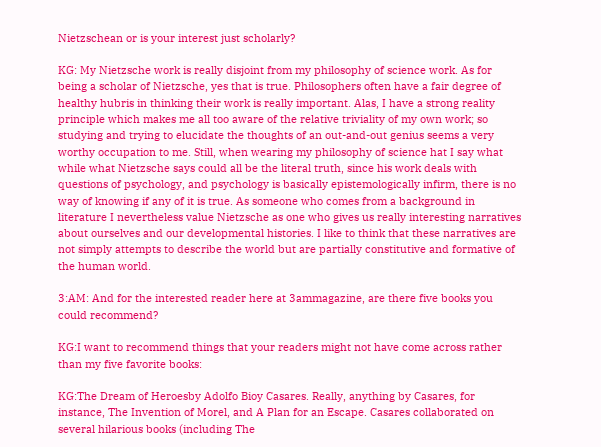Nietzschean or is your interest just scholarly?

KG: My Nietzsche work is really disjoint from my philosophy of science work. As for being a scholar of Nietzsche, yes that is true. Philosophers often have a fair degree of healthy hubris in thinking their work is really important. Alas, I have a strong reality principle which makes me all too aware of the relative triviality of my own work; so studying and trying to elucidate the thoughts of an out-and-out genius seems a very worthy occupation to me. Still, when wearing my philosophy of science hat I say what while what Nietzsche says could all be the literal truth, since his work deals with questions of psychology, and psychology is basically epistemologically infirm, there is no way of knowing if any of it is true. As someone who comes from a background in literature I nevertheless value Nietzsche as one who gives us really interesting narratives about ourselves and our developmental histories. I like to think that these narratives are not simply attempts to describe the world but are partially constitutive and formative of the human world.

3:AM: And for the interested reader here at 3ammagazine, are there five books you could recommend?

KG:I want to recommend things that your readers might not have come across rather than my five favorite books:

KG:The Dream of Heroesby Adolfo Bioy Casares. Really, anything by Casares, for instance, The Invention of Morel, and A Plan for an Escape. Casares collaborated on several hilarious books (including The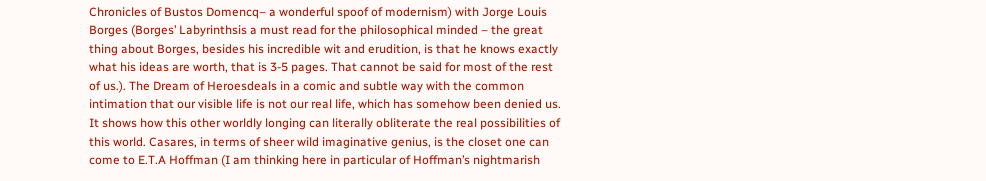Chronicles of Bustos Domencq– a wonderful spoof of modernism) with Jorge Louis Borges (Borges’ Labyrinthsis a must read for the philosophical minded – the great thing about Borges, besides his incredible wit and erudition, is that he knows exactly what his ideas are worth, that is 3-5 pages. That cannot be said for most of the rest of us.). The Dream of Heroesdeals in a comic and subtle way with the common intimation that our visible life is not our real life, which has somehow been denied us. It shows how this other worldly longing can literally obliterate the real possibilities of this world. Casares, in terms of sheer wild imaginative genius, is the closet one can come to E.T.A Hoffman (I am thinking here in particular of Hoffman’s nightmarish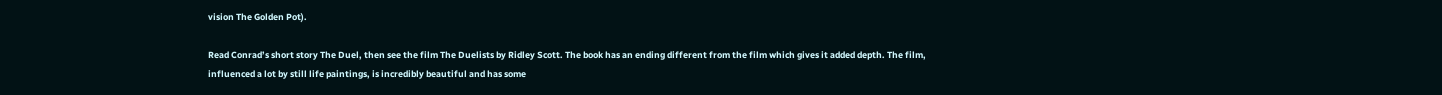vision The Golden Pot).

Read Conrad’s short story The Duel, then see the film The Duelists by Ridley Scott. The book has an ending different from the film which gives it added depth. The film, influenced a lot by still life paintings, is incredibly beautiful and has some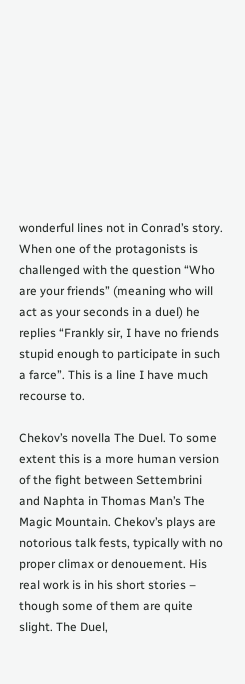wonderful lines not in Conrad’s story. When one of the protagonists is challenged with the question “Who are your friends” (meaning who will act as your seconds in a duel) he replies “Frankly sir, I have no friends stupid enough to participate in such a farce”. This is a line I have much recourse to.

Chekov’s novella The Duel. To some extent this is a more human version of the fight between Settembrini and Naphta in Thomas Man’s The Magic Mountain. Chekov’s plays are notorious talk fests, typically with no proper climax or denouement. His real work is in his short stories – though some of them are quite slight. The Duel,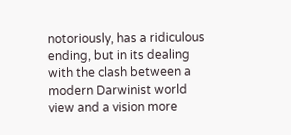notoriously, has a ridiculous ending, but in its dealing with the clash between a modern Darwinist world view and a vision more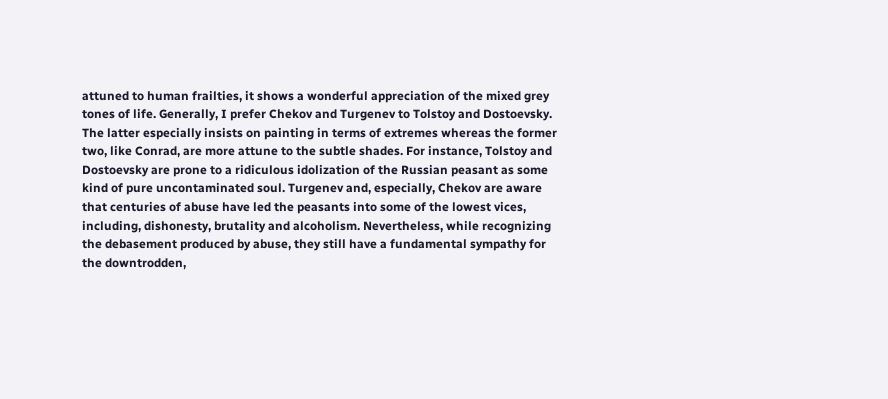attuned to human frailties, it shows a wonderful appreciation of the mixed grey tones of life. Generally, I prefer Chekov and Turgenev to Tolstoy and Dostoevsky. The latter especially insists on painting in terms of extremes whereas the former two, like Conrad, are more attune to the subtle shades. For instance, Tolstoy and Dostoevsky are prone to a ridiculous idolization of the Russian peasant as some kind of pure uncontaminated soul. Turgenev and, especially, Chekov are aware that centuries of abuse have led the peasants into some of the lowest vices, including, dishonesty, brutality and alcoholism. Nevertheless, while recognizing the debasement produced by abuse, they still have a fundamental sympathy for the downtrodden,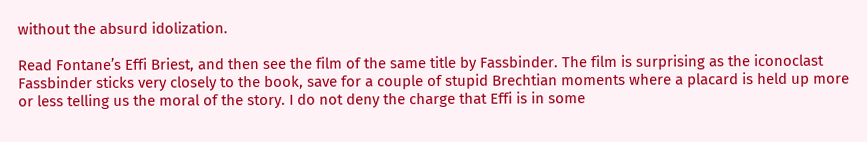without the absurd idolization.

Read Fontane’s Effi Briest, and then see the film of the same title by Fassbinder. The film is surprising as the iconoclast Fassbinder sticks very closely to the book, save for a couple of stupid Brechtian moments where a placard is held up more or less telling us the moral of the story. I do not deny the charge that Effi is in some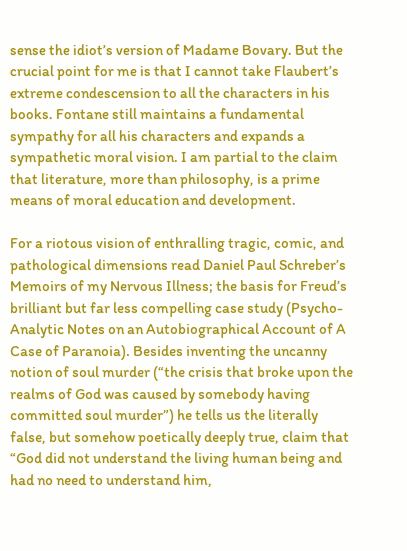sense the idiot’s version of Madame Bovary. But the crucial point for me is that I cannot take Flaubert’s extreme condescension to all the characters in his books. Fontane still maintains a fundamental sympathy for all his characters and expands a sympathetic moral vision. I am partial to the claim that literature, more than philosophy, is a prime means of moral education and development.

For a riotous vision of enthralling tragic, comic, and pathological dimensions read Daniel Paul Schreber’s Memoirs of my Nervous Illness; the basis for Freud’s brilliant but far less compelling case study (Psycho-Analytic Notes on an Autobiographical Account of A Case of Paranoia). Besides inventing the uncanny notion of soul murder (“the crisis that broke upon the realms of God was caused by somebody having committed soul murder”) he tells us the literally false, but somehow poetically deeply true, claim that “God did not understand the living human being and had no need to understand him,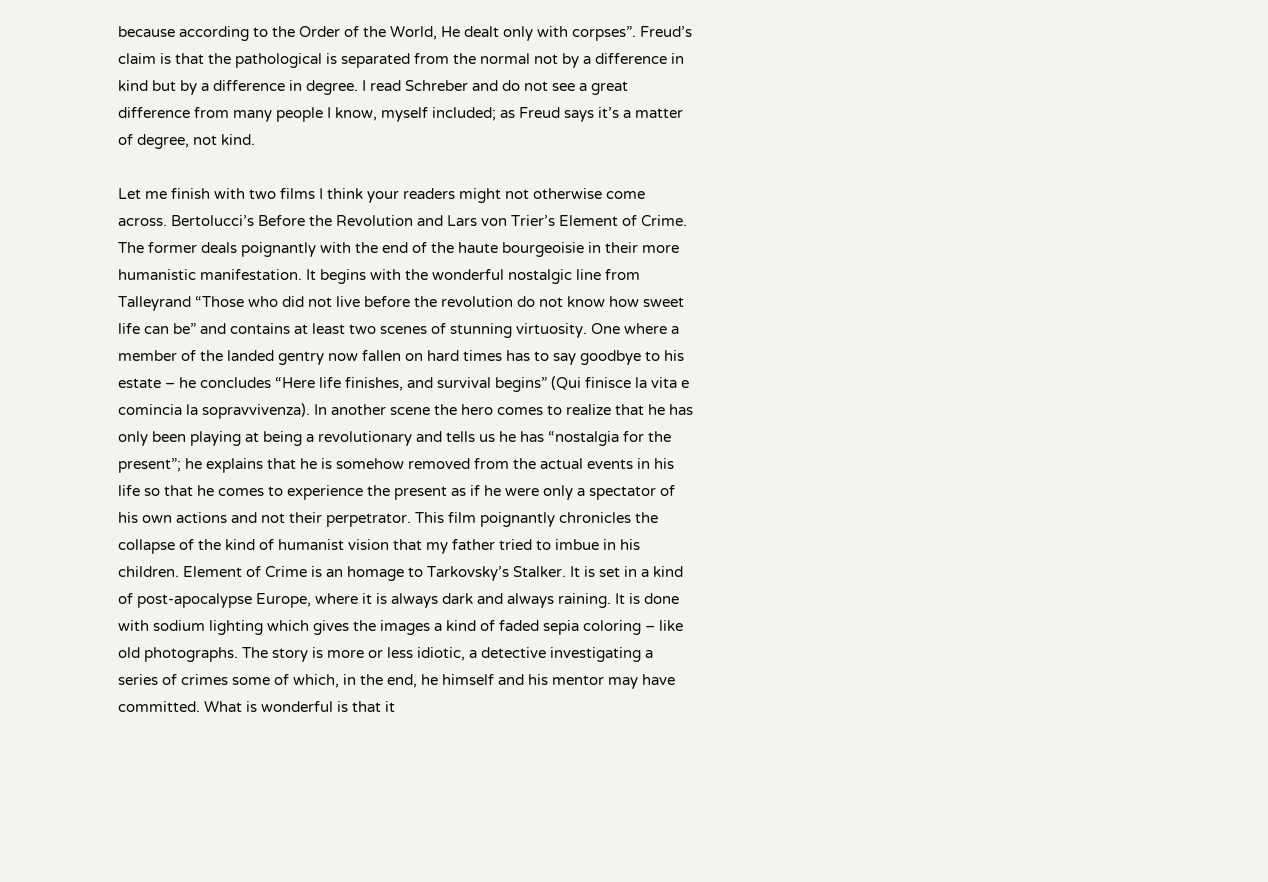because according to the Order of the World, He dealt only with corpses”. Freud’s claim is that the pathological is separated from the normal not by a difference in kind but by a difference in degree. I read Schreber and do not see a great difference from many people I know, myself included; as Freud says it’s a matter of degree, not kind.

Let me finish with two films I think your readers might not otherwise come across. Bertolucci’s Before the Revolution and Lars von Trier’s Element of Crime. The former deals poignantly with the end of the haute bourgeoisie in their more humanistic manifestation. It begins with the wonderful nostalgic line from Talleyrand “Those who did not live before the revolution do not know how sweet life can be” and contains at least two scenes of stunning virtuosity. One where a member of the landed gentry now fallen on hard times has to say goodbye to his estate – he concludes “Here life finishes, and survival begins” (Qui finisce la vita e comincia la sopravvivenza). In another scene the hero comes to realize that he has only been playing at being a revolutionary and tells us he has “nostalgia for the present”; he explains that he is somehow removed from the actual events in his life so that he comes to experience the present as if he were only a spectator of his own actions and not their perpetrator. This film poignantly chronicles the collapse of the kind of humanist vision that my father tried to imbue in his children. Element of Crime is an homage to Tarkovsky’s Stalker. It is set in a kind of post-apocalypse Europe, where it is always dark and always raining. It is done with sodium lighting which gives the images a kind of faded sepia coloring – like old photographs. The story is more or less idiotic, a detective investigating a series of crimes some of which, in the end, he himself and his mentor may have committed. What is wonderful is that it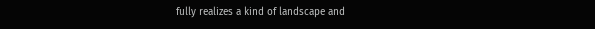fully realizes a kind of landscape and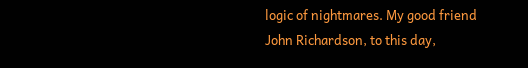logic of nightmares. My good friend John Richardson, to this day,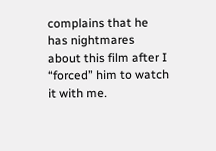complains that he has nightmares about this film after I “forced” him to watch it with me.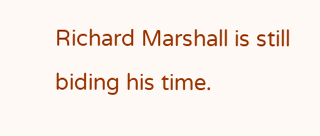Richard Marshall is still biding his time.